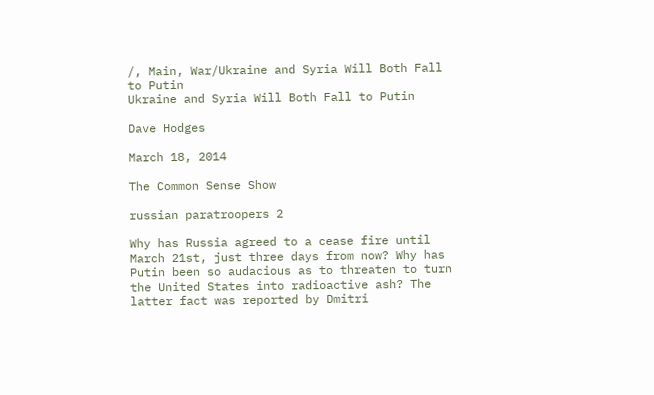/, Main, War/Ukraine and Syria Will Both Fall to Putin
Ukraine and Syria Will Both Fall to Putin

Dave Hodges

March 18, 2014

The Common Sense Show

russian paratroopers 2

Why has Russia agreed to a cease fire until March 21st, just three days from now? Why has Putin been so audacious as to threaten to turn the United States into radioactive ash? The latter fact was reported by Dmitri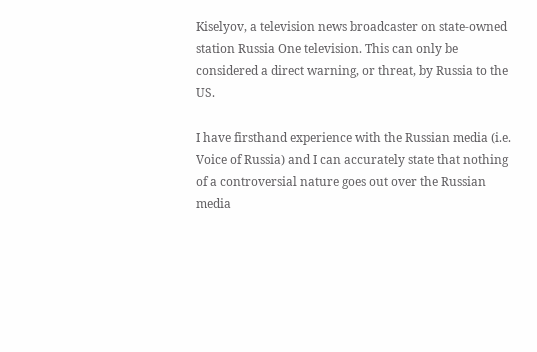Kiselyov, a television news broadcaster on state-owned station Russia One television. This can only be considered a direct warning, or threat, by Russia to the US.

I have firsthand experience with the Russian media (i.e. Voice of Russia) and I can accurately state that nothing of a controversial nature goes out over the Russian media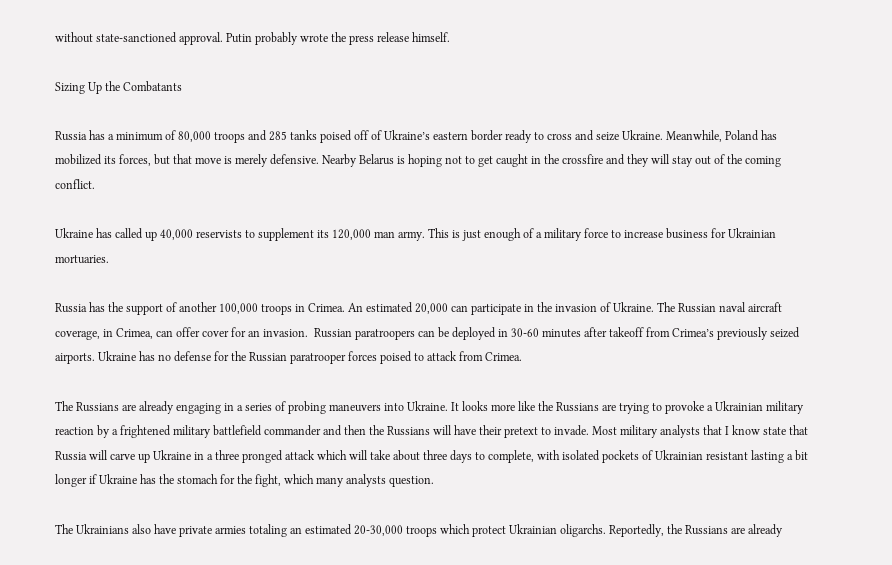without state-sanctioned approval. Putin probably wrote the press release himself.

Sizing Up the Combatants

Russia has a minimum of 80,000 troops and 285 tanks poised off of Ukraine’s eastern border ready to cross and seize Ukraine. Meanwhile, Poland has mobilized its forces, but that move is merely defensive. Nearby Belarus is hoping not to get caught in the crossfire and they will stay out of the coming conflict.

Ukraine has called up 40,000 reservists to supplement its 120,000 man army. This is just enough of a military force to increase business for Ukrainian mortuaries.

Russia has the support of another 100,000 troops in Crimea. An estimated 20,000 can participate in the invasion of Ukraine. The Russian naval aircraft coverage, in Crimea, can offer cover for an invasion.  Russian paratroopers can be deployed in 30-60 minutes after takeoff from Crimea’s previously seized airports. Ukraine has no defense for the Russian paratrooper forces poised to attack from Crimea.

The Russians are already engaging in a series of probing maneuvers into Ukraine. It looks more like the Russians are trying to provoke a Ukrainian military reaction by a frightened military battlefield commander and then the Russians will have their pretext to invade. Most military analysts that I know state that Russia will carve up Ukraine in a three pronged attack which will take about three days to complete, with isolated pockets of Ukrainian resistant lasting a bit longer if Ukraine has the stomach for the fight, which many analysts question.

The Ukrainians also have private armies totaling an estimated 20-30,000 troops which protect Ukrainian oligarchs. Reportedly, the Russians are already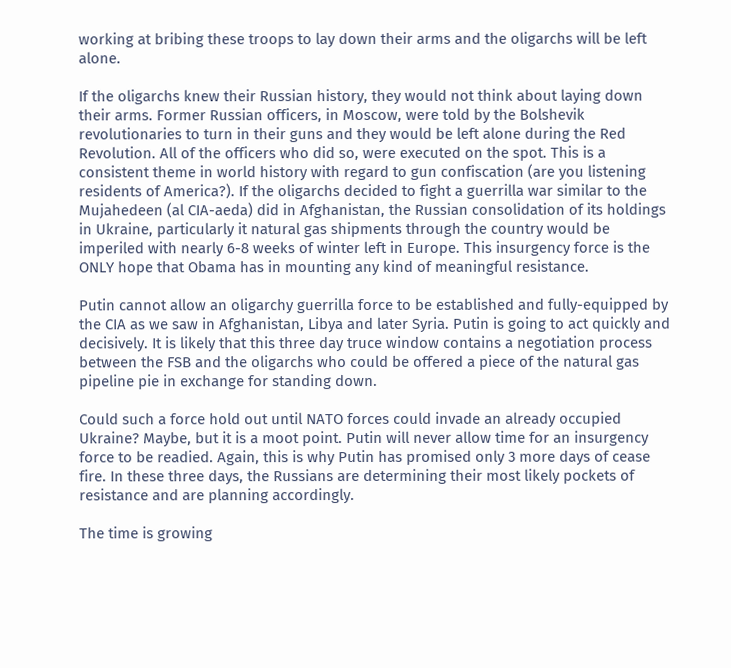working at bribing these troops to lay down their arms and the oligarchs will be left alone.

If the oligarchs knew their Russian history, they would not think about laying down their arms. Former Russian officers, in Moscow, were told by the Bolshevik revolutionaries to turn in their guns and they would be left alone during the Red Revolution. All of the officers who did so, were executed on the spot. This is a consistent theme in world history with regard to gun confiscation (are you listening residents of America?). If the oligarchs decided to fight a guerrilla war similar to the Mujahedeen (al CIA-aeda) did in Afghanistan, the Russian consolidation of its holdings in Ukraine, particularly it natural gas shipments through the country would be imperiled with nearly 6-8 weeks of winter left in Europe. This insurgency force is the ONLY hope that Obama has in mounting any kind of meaningful resistance.

Putin cannot allow an oligarchy guerrilla force to be established and fully-equipped by the CIA as we saw in Afghanistan, Libya and later Syria. Putin is going to act quickly and decisively. It is likely that this three day truce window contains a negotiation process between the FSB and the oligarchs who could be offered a piece of the natural gas pipeline pie in exchange for standing down.

Could such a force hold out until NATO forces could invade an already occupied Ukraine? Maybe, but it is a moot point. Putin will never allow time for an insurgency force to be readied. Again, this is why Putin has promised only 3 more days of cease fire. In these three days, the Russians are determining their most likely pockets of resistance and are planning accordingly.

The time is growing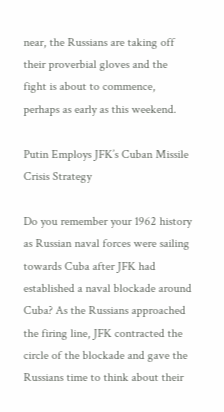near, the Russians are taking off their proverbial gloves and the fight is about to commence, perhaps as early as this weekend.

Putin Employs JFK’s Cuban Missile Crisis Strategy

Do you remember your 1962 history as Russian naval forces were sailing towards Cuba after JFK had established a naval blockade around Cuba? As the Russians approached the firing line, JFK contracted the circle of the blockade and gave the Russians time to think about their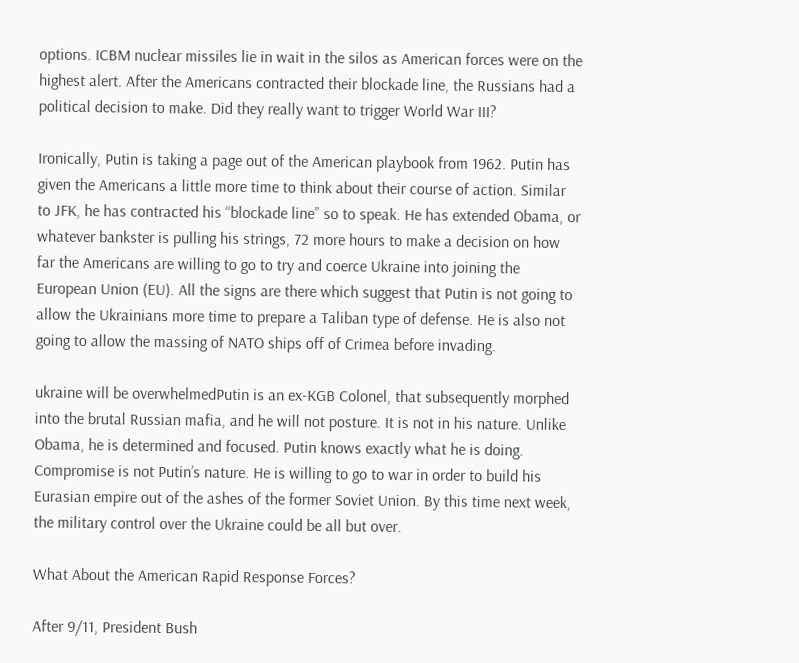options. ICBM nuclear missiles lie in wait in the silos as American forces were on the highest alert. After the Americans contracted their blockade line, the Russians had a political decision to make. Did they really want to trigger World War III?

Ironically, Putin is taking a page out of the American playbook from 1962. Putin has given the Americans a little more time to think about their course of action. Similar to JFK, he has contracted his “blockade line” so to speak. He has extended Obama, or whatever bankster is pulling his strings, 72 more hours to make a decision on how far the Americans are willing to go to try and coerce Ukraine into joining the European Union (EU). All the signs are there which suggest that Putin is not going to allow the Ukrainians more time to prepare a Taliban type of defense. He is also not going to allow the massing of NATO ships off of Crimea before invading.

ukraine will be overwhelmedPutin is an ex-KGB Colonel, that subsequently morphed into the brutal Russian mafia, and he will not posture. It is not in his nature. Unlike Obama, he is determined and focused. Putin knows exactly what he is doing. Compromise is not Putin’s nature. He is willing to go to war in order to build his Eurasian empire out of the ashes of the former Soviet Union. By this time next week, the military control over the Ukraine could be all but over.

What About the American Rapid Response Forces?

After 9/11, President Bush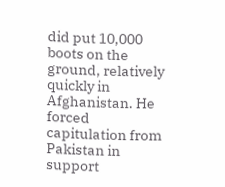did put 10,000 boots on the ground, relatively quickly in Afghanistan. He forced capitulation from Pakistan in support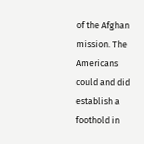of the Afghan mission. The Americans could and did establish a foothold in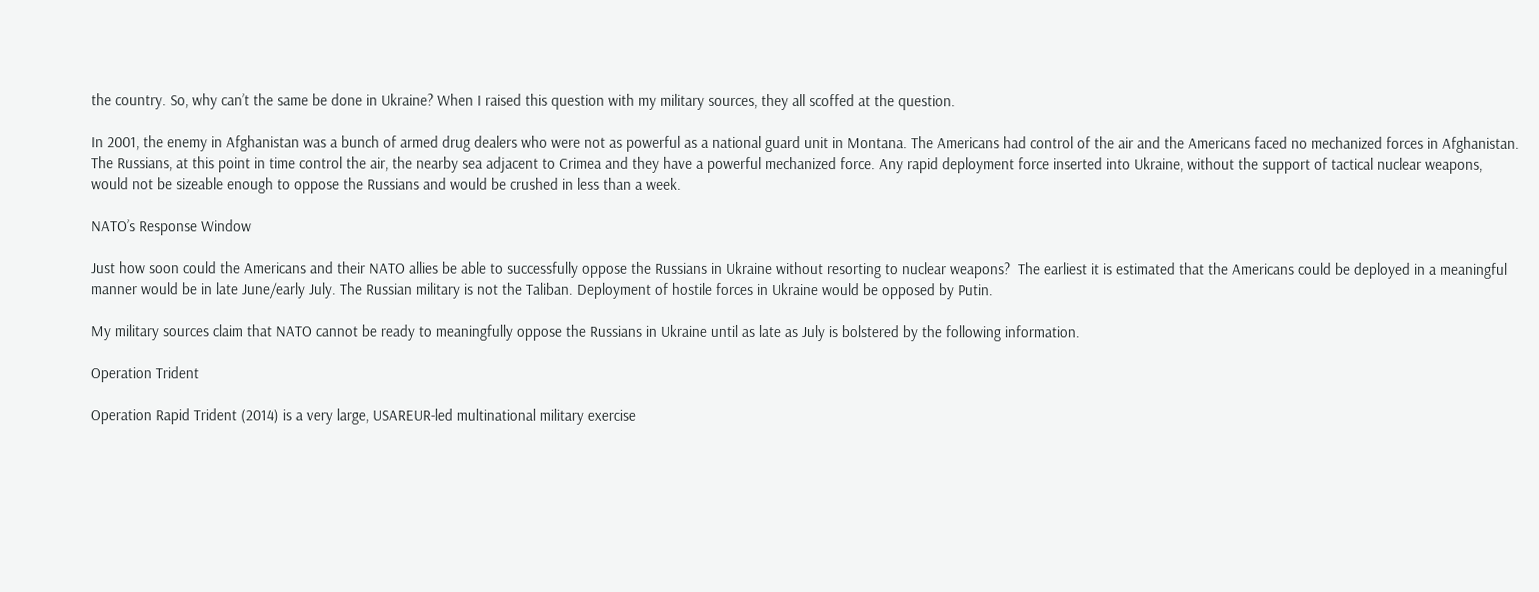the country. So, why can’t the same be done in Ukraine? When I raised this question with my military sources, they all scoffed at the question.

In 2001, the enemy in Afghanistan was a bunch of armed drug dealers who were not as powerful as a national guard unit in Montana. The Americans had control of the air and the Americans faced no mechanized forces in Afghanistan. The Russians, at this point in time control the air, the nearby sea adjacent to Crimea and they have a powerful mechanized force. Any rapid deployment force inserted into Ukraine, without the support of tactical nuclear weapons, would not be sizeable enough to oppose the Russians and would be crushed in less than a week.

NATO’s Response Window

Just how soon could the Americans and their NATO allies be able to successfully oppose the Russians in Ukraine without resorting to nuclear weapons?  The earliest it is estimated that the Americans could be deployed in a meaningful manner would be in late June/early July. The Russian military is not the Taliban. Deployment of hostile forces in Ukraine would be opposed by Putin.

My military sources claim that NATO cannot be ready to meaningfully oppose the Russians in Ukraine until as late as July is bolstered by the following information.

Operation Trident

Operation Rapid Trident (2014) is a very large, USAREUR-led multinational military exercise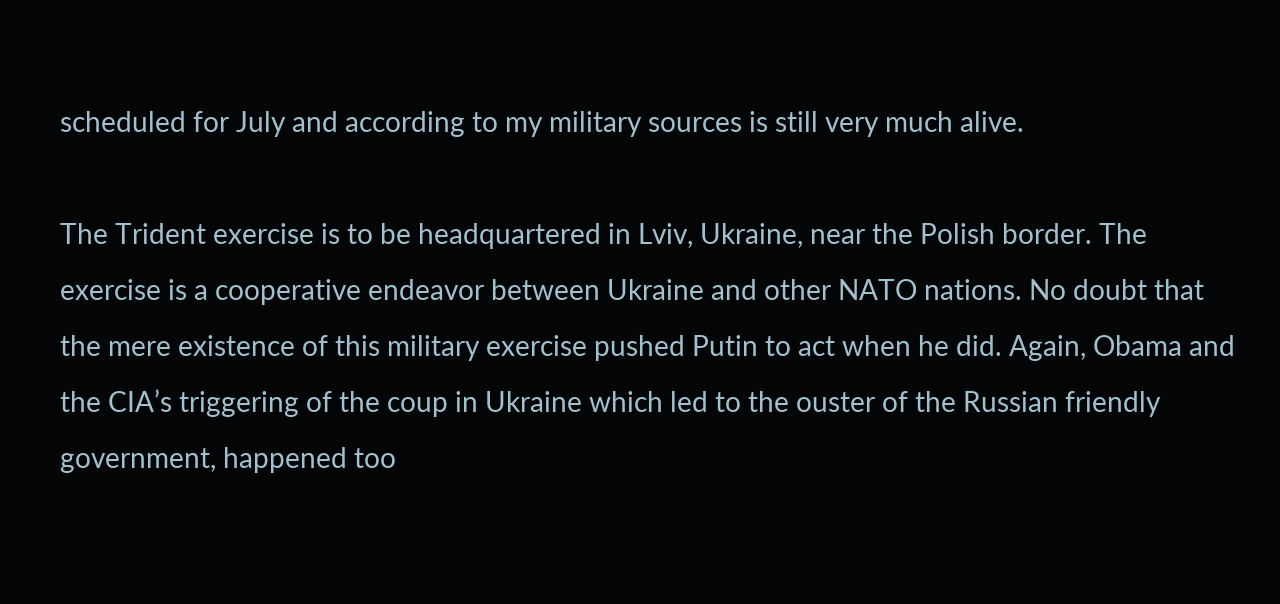scheduled for July and according to my military sources is still very much alive.

The Trident exercise is to be headquartered in Lviv, Ukraine, near the Polish border. The exercise is a cooperative endeavor between Ukraine and other NATO nations. No doubt that the mere existence of this military exercise pushed Putin to act when he did. Again, Obama and the CIA’s triggering of the coup in Ukraine which led to the ouster of the Russian friendly government, happened too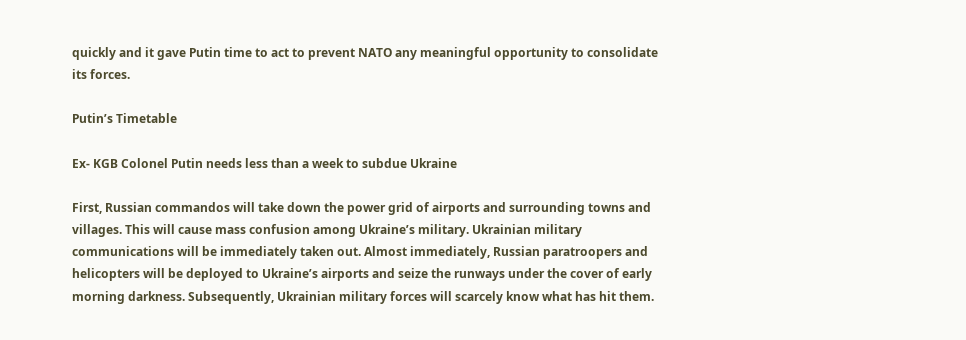quickly and it gave Putin time to act to prevent NATO any meaningful opportunity to consolidate its forces.

Putin’s Timetable

Ex- KGB Colonel Putin needs less than a week to subdue Ukraine

First, Russian commandos will take down the power grid of airports and surrounding towns and villages. This will cause mass confusion among Ukraine’s military. Ukrainian military communications will be immediately taken out. Almost immediately, Russian paratroopers and helicopters will be deployed to Ukraine’s airports and seize the runways under the cover of early morning darkness. Subsequently, Ukrainian military forces will scarcely know what has hit them.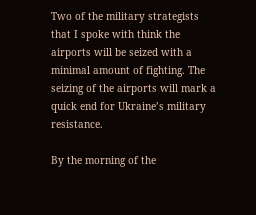Two of the military strategists that I spoke with think the airports will be seized with a minimal amount of fighting. The seizing of the airports will mark a quick end for Ukraine’s military resistance.

By the morning of the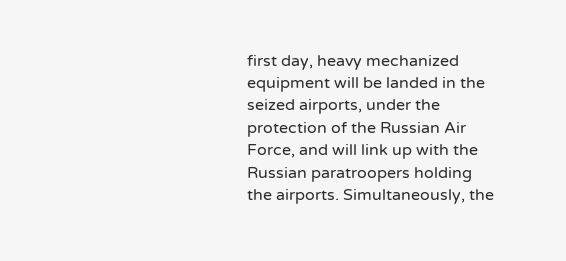first day, heavy mechanized equipment will be landed in the seized airports, under the protection of the Russian Air Force, and will link up with the Russian paratroopers holding the airports. Simultaneously, the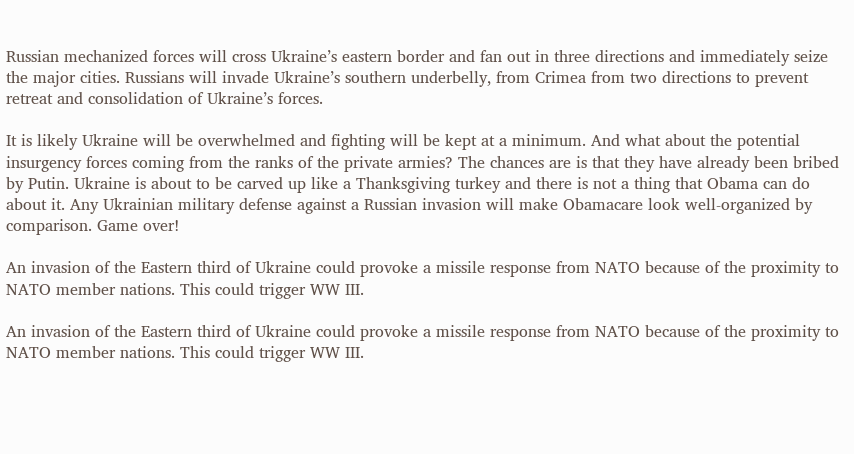Russian mechanized forces will cross Ukraine’s eastern border and fan out in three directions and immediately seize the major cities. Russians will invade Ukraine’s southern underbelly, from Crimea from two directions to prevent retreat and consolidation of Ukraine’s forces.

It is likely Ukraine will be overwhelmed and fighting will be kept at a minimum. And what about the potential insurgency forces coming from the ranks of the private armies? The chances are is that they have already been bribed by Putin. Ukraine is about to be carved up like a Thanksgiving turkey and there is not a thing that Obama can do about it. Any Ukrainian military defense against a Russian invasion will make Obamacare look well-organized by comparison. Game over!

An invasion of the Eastern third of Ukraine could provoke a missile response from NATO because of the proximity to NATO member nations. This could trigger WW III.

An invasion of the Eastern third of Ukraine could provoke a missile response from NATO because of the proximity to NATO member nations. This could trigger WW III.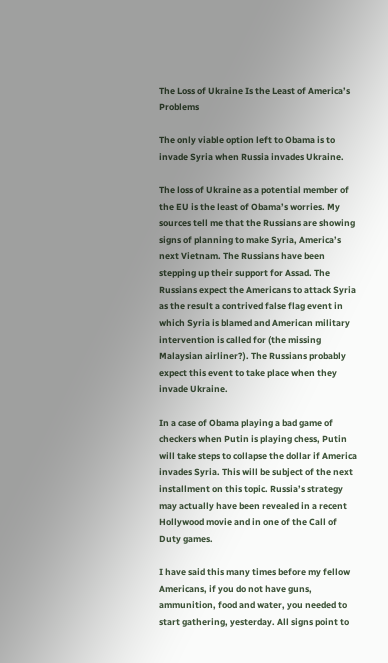The Loss of Ukraine Is the Least of America’s Problems

The only viable option left to Obama is to invade Syria when Russia invades Ukraine.

The loss of Ukraine as a potential member of the EU is the least of Obama’s worries. My sources tell me that the Russians are showing signs of planning to make Syria, America’s next Vietnam. The Russians have been stepping up their support for Assad. The Russians expect the Americans to attack Syria as the result a contrived false flag event in which Syria is blamed and American military intervention is called for (the missing Malaysian airliner?). The Russians probably expect this event to take place when they invade Ukraine.

In a case of Obama playing a bad game of checkers when Putin is playing chess, Putin will take steps to collapse the dollar if America invades Syria. This will be subject of the next installment on this topic. Russia’s strategy may actually have been revealed in a recent Hollywood movie and in one of the Call of Duty games.

I have said this many times before my fellow Americans, if you do not have guns, ammunition, food and water, you needed to start gathering, yesterday. All signs point to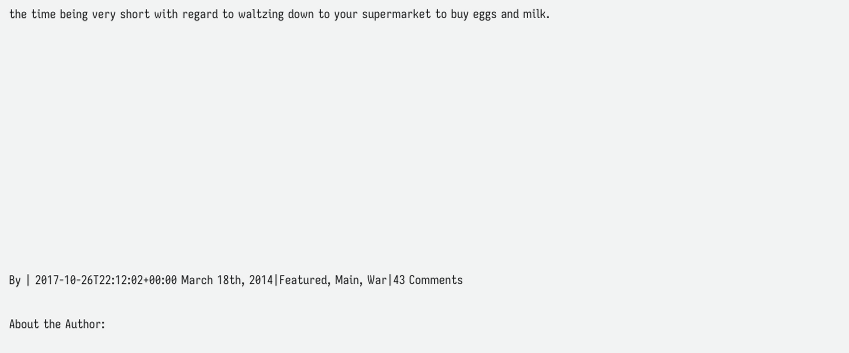the time being very short with regard to waltzing down to your supermarket to buy eggs and milk.











By | 2017-10-26T22:12:02+00:00 March 18th, 2014|Featured, Main, War|43 Comments

About the Author: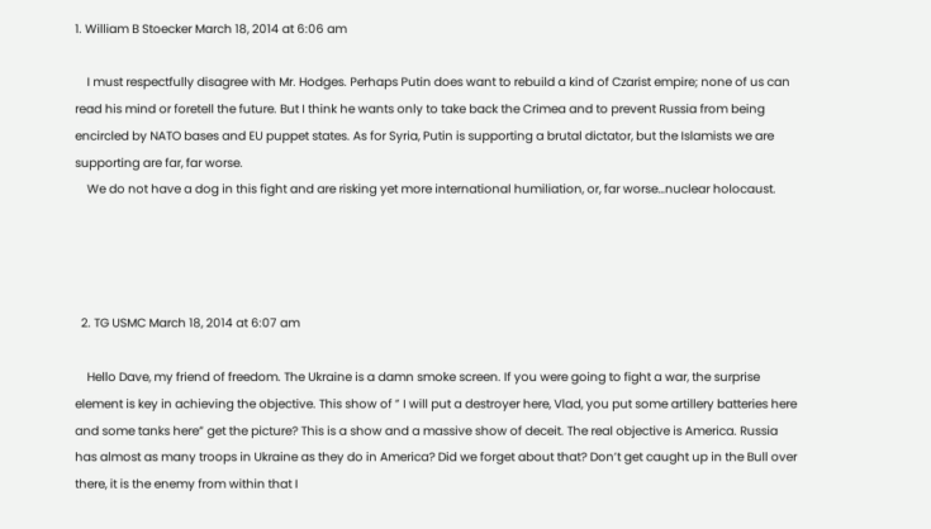1. William B Stoecker March 18, 2014 at 6:06 am

    I must respectfully disagree with Mr. Hodges. Perhaps Putin does want to rebuild a kind of Czarist empire; none of us can read his mind or foretell the future. But I think he wants only to take back the Crimea and to prevent Russia from being encircled by NATO bases and EU puppet states. As for Syria, Putin is supporting a brutal dictator, but the Islamists we are supporting are far, far worse.
    We do not have a dog in this fight and are risking yet more international humiliation, or, far worse…nuclear holocaust.




  2. TG USMC March 18, 2014 at 6:07 am

    Hello Dave, my friend of freedom. The Ukraine is a damn smoke screen. If you were going to fight a war, the surprise element is key in achieving the objective. This show of ” I will put a destroyer here, Vlad, you put some artillery batteries here and some tanks here” get the picture? This is a show and a massive show of deceit. The real objective is America. Russia has almost as many troops in Ukraine as they do in America? Did we forget about that? Don’t get caught up in the Bull over there, it is the enemy from within that I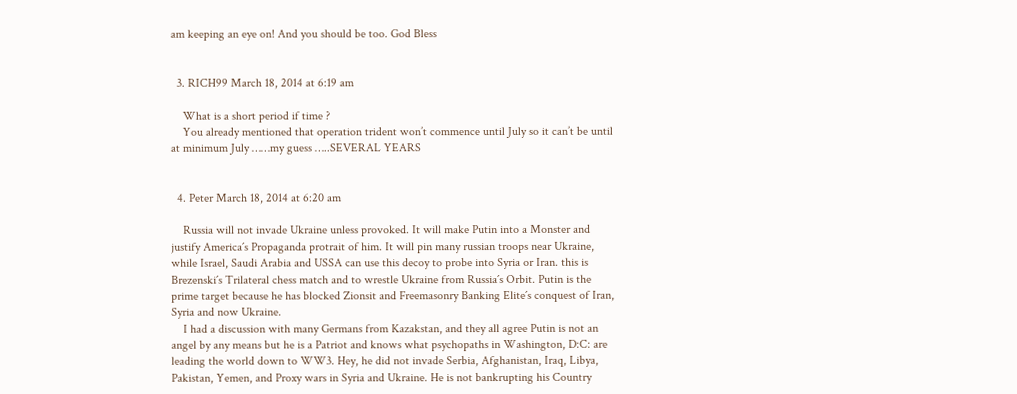am keeping an eye on! And you should be too. God Bless


  3. RICH99 March 18, 2014 at 6:19 am

    What is a short period if time ?
    You already mentioned that operation trident won’t commence until July so it can’t be until at minimum July ……my guess …..SEVERAL YEARS


  4. Peter March 18, 2014 at 6:20 am

    Russia will not invade Ukraine unless provoked. It will make Putin into a Monster and justify America´s Propaganda protrait of him. It will pin many russian troops near Ukraine, while Israel, Saudi Arabia and USSA can use this decoy to probe into Syria or Iran. this is Brezenski´s Trilateral chess match and to wrestle Ukraine from Russia´s Orbit. Putin is the prime target because he has blocked Zionsit and Freemasonry Banking Elite´s conquest of Iran, Syria and now Ukraine.
    I had a discussion with many Germans from Kazakstan, and they all agree Putin is not an angel by any means but he is a Patriot and knows what psychopaths in Washington, D:C: are leading the world down to WW3. Hey, he did not invade Serbia, Afghanistan, Iraq, Libya, Pakistan, Yemen, and Proxy wars in Syria and Ukraine. He is not bankrupting his Country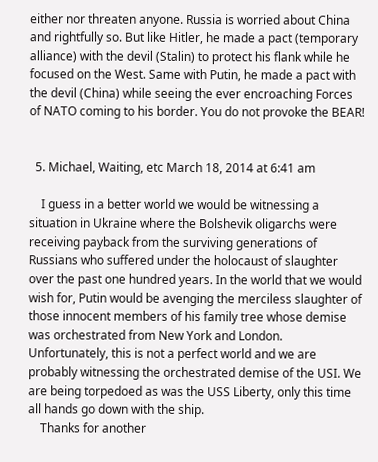either nor threaten anyone. Russia is worried about China and rightfully so. But like Hitler, he made a pact (temporary alliance) with the devil (Stalin) to protect his flank while he focused on the West. Same with Putin, he made a pact with the devil (China) while seeing the ever encroaching Forces of NATO coming to his border. You do not provoke the BEAR!


  5. Michael, Waiting, etc March 18, 2014 at 6:41 am

    I guess in a better world we would be witnessing a situation in Ukraine where the Bolshevik oligarchs were receiving payback from the surviving generations of Russians who suffered under the holocaust of slaughter over the past one hundred years. In the world that we would wish for, Putin would be avenging the merciless slaughter of those innocent members of his family tree whose demise was orchestrated from New York and London. Unfortunately, this is not a perfect world and we are probably witnessing the orchestrated demise of the USI. We are being torpedoed as was the USS Liberty, only this time all hands go down with the ship.
    Thanks for another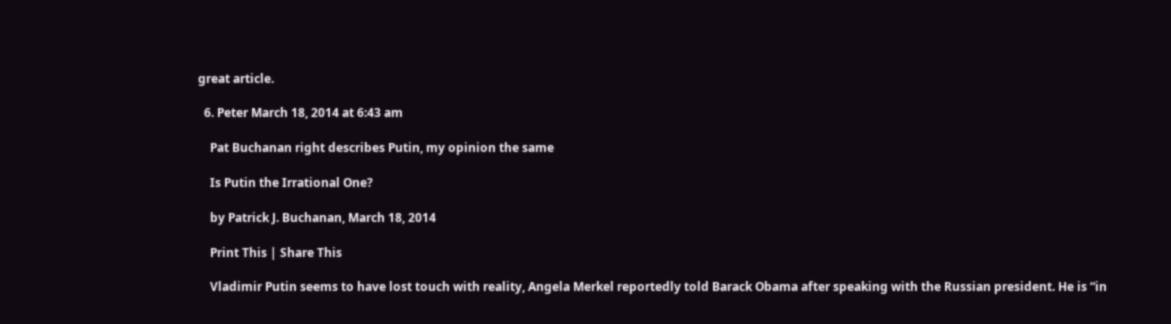great article.

  6. Peter March 18, 2014 at 6:43 am

    Pat Buchanan right describes Putin, my opinion the same

    Is Putin the Irrational One?

    by Patrick J. Buchanan, March 18, 2014

    Print This | Share This

    Vladimir Putin seems to have lost touch with reality, Angela Merkel reportedly told Barack Obama after speaking with the Russian president. He is “in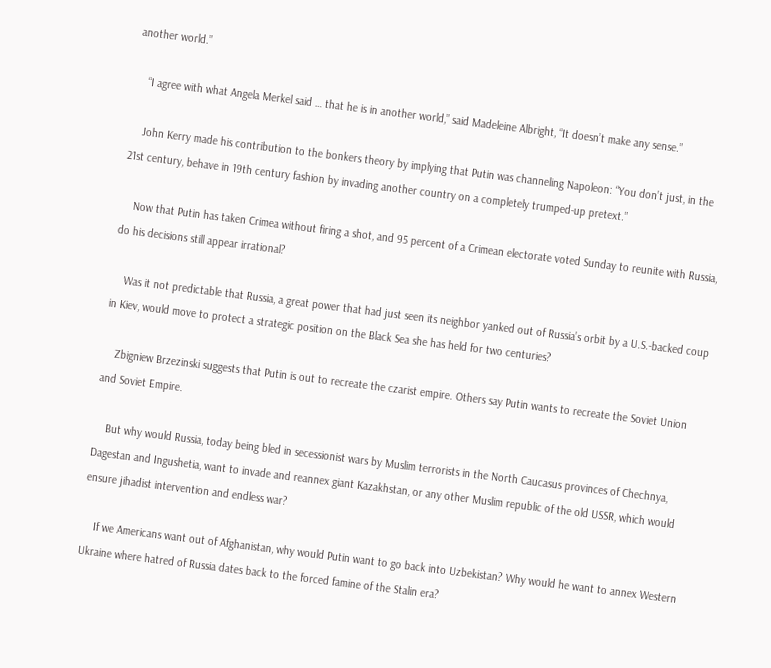another world.”

    “I agree with what Angela Merkel said … that he is in another world,” said Madeleine Albright, “It doesn’t make any sense.”

    John Kerry made his contribution to the bonkers theory by implying that Putin was channeling Napoleon: “You don’t just, in the 21st century, behave in 19th century fashion by invading another country on a completely trumped-up pretext.”

    Now that Putin has taken Crimea without firing a shot, and 95 percent of a Crimean electorate voted Sunday to reunite with Russia, do his decisions still appear irrational?

    Was it not predictable that Russia, a great power that had just seen its neighbor yanked out of Russia’s orbit by a U.S.-backed coup in Kiev, would move to protect a strategic position on the Black Sea she has held for two centuries?

    Zbigniew Brzezinski suggests that Putin is out to recreate the czarist empire. Others say Putin wants to recreate the Soviet Union and Soviet Empire.

    But why would Russia, today being bled in secessionist wars by Muslim terrorists in the North Caucasus provinces of Chechnya, Dagestan and Ingushetia, want to invade and reannex giant Kazakhstan, or any other Muslim republic of the old USSR, which would ensure jihadist intervention and endless war?

    If we Americans want out of Afghanistan, why would Putin want to go back into Uzbekistan? Why would he want to annex Western Ukraine where hatred of Russia dates back to the forced famine of the Stalin era?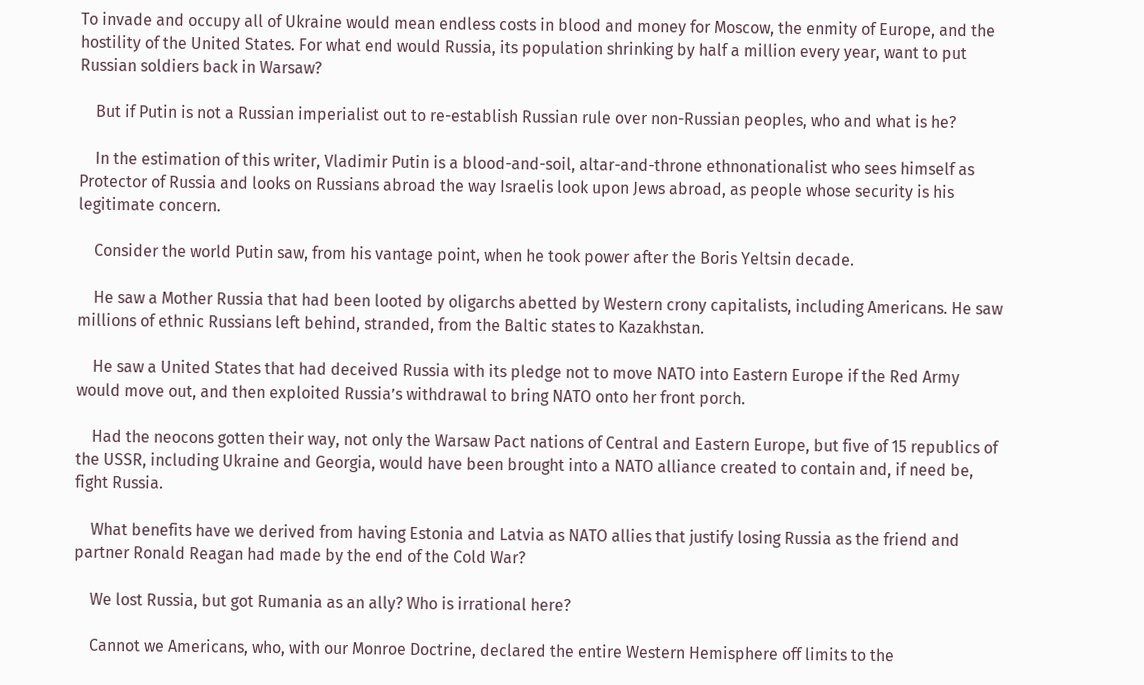To invade and occupy all of Ukraine would mean endless costs in blood and money for Moscow, the enmity of Europe, and the hostility of the United States. For what end would Russia, its population shrinking by half a million every year, want to put Russian soldiers back in Warsaw?

    But if Putin is not a Russian imperialist out to re-establish Russian rule over non-Russian peoples, who and what is he?

    In the estimation of this writer, Vladimir Putin is a blood-and-soil, altar-and-throne ethnonationalist who sees himself as Protector of Russia and looks on Russians abroad the way Israelis look upon Jews abroad, as people whose security is his legitimate concern.

    Consider the world Putin saw, from his vantage point, when he took power after the Boris Yeltsin decade.

    He saw a Mother Russia that had been looted by oligarchs abetted by Western crony capitalists, including Americans. He saw millions of ethnic Russians left behind, stranded, from the Baltic states to Kazakhstan.

    He saw a United States that had deceived Russia with its pledge not to move NATO into Eastern Europe if the Red Army would move out, and then exploited Russia’s withdrawal to bring NATO onto her front porch.

    Had the neocons gotten their way, not only the Warsaw Pact nations of Central and Eastern Europe, but five of 15 republics of the USSR, including Ukraine and Georgia, would have been brought into a NATO alliance created to contain and, if need be, fight Russia.

    What benefits have we derived from having Estonia and Latvia as NATO allies that justify losing Russia as the friend and partner Ronald Reagan had made by the end of the Cold War?

    We lost Russia, but got Rumania as an ally? Who is irrational here?

    Cannot we Americans, who, with our Monroe Doctrine, declared the entire Western Hemisphere off limits to the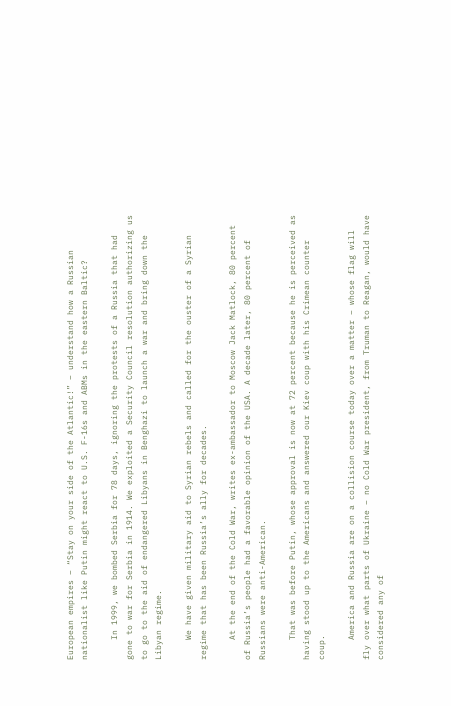European empires – “Stay on your side of the Atlantic!” – understand how a Russian nationalist like Putin might react to U.S. F-16s and ABMs in the eastern Baltic?

    In 1999, we bombed Serbia for 78 days, ignoring the protests of a Russia that had gone to war for Serbia in 1914. We exploited a Security Council resolution authorizing us to go to the aid of endangered Libyans in Benghazi to launch a war and bring down the Libyan regime.

    We have given military aid to Syrian rebels and called for the ouster of a Syrian regime that has been Russia’s ally for decades.

    At the end of the Cold War, writes ex-ambassador to Moscow Jack Matlock, 80 percent of Russia’s people had a favorable opinion of the USA. A decade later, 80 percent of Russians were anti-American.

    That was before Putin, whose approval is now at 72 percent because he is perceived as having stood up to the Americans and answered our Kiev coup with his Crimean counter coup.

    America and Russia are on a collision course today over a matter – whose flag will fly over what parts of Ukraine – no Cold War president, from Truman to Reagan, would have considered any of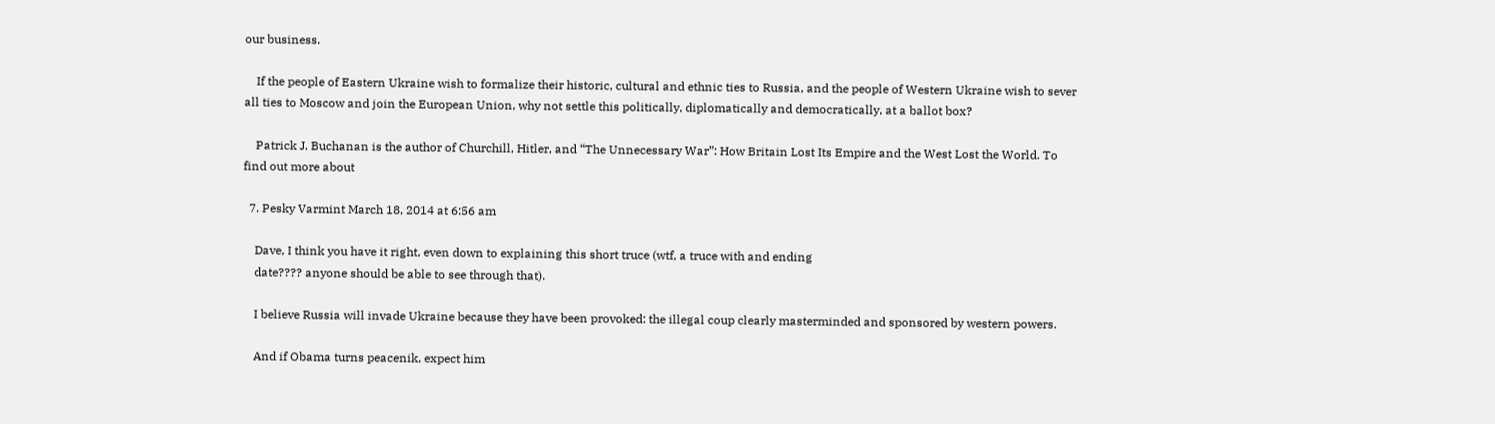our business.

    If the people of Eastern Ukraine wish to formalize their historic, cultural and ethnic ties to Russia, and the people of Western Ukraine wish to sever all ties to Moscow and join the European Union, why not settle this politically, diplomatically and democratically, at a ballot box?

    Patrick J. Buchanan is the author of Churchill, Hitler, and “The Unnecessary War”: How Britain Lost Its Empire and the West Lost the World. To find out more about

  7. Pesky Varmint March 18, 2014 at 6:56 am

    Dave, I think you have it right, even down to explaining this short truce (wtf, a truce with and ending
    date???? anyone should be able to see through that).

    I believe Russia will invade Ukraine because they have been provoked: the illegal coup clearly masterminded and sponsored by western powers.

    And if Obama turns peacenik, expect him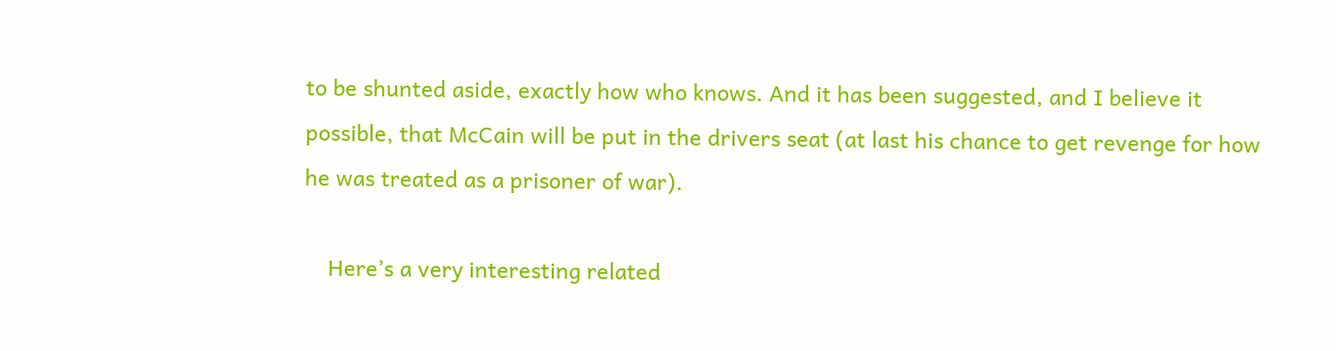to be shunted aside, exactly how who knows. And it has been suggested, and I believe it possible, that McCain will be put in the drivers seat (at last his chance to get revenge for how he was treated as a prisoner of war).

    Here’s a very interesting related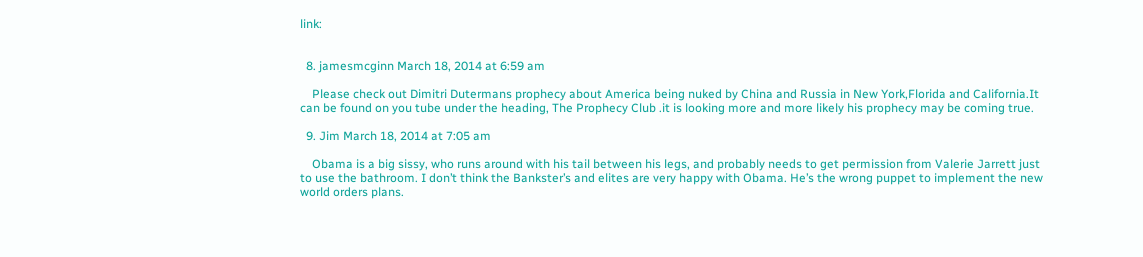link:


  8. jamesmcginn March 18, 2014 at 6:59 am

    Please check out Dimitri Dutermans prophecy about America being nuked by China and Russia in New York,Florida and California.It can be found on you tube under the heading, The Prophecy Club .it is looking more and more likely his prophecy may be coming true.

  9. Jim March 18, 2014 at 7:05 am

    Obama is a big sissy, who runs around with his tail between his legs, and probably needs to get permission from Valerie Jarrett just to use the bathroom. I don’t think the Bankster’s and elites are very happy with Obama. He’s the wrong puppet to implement the new world orders plans.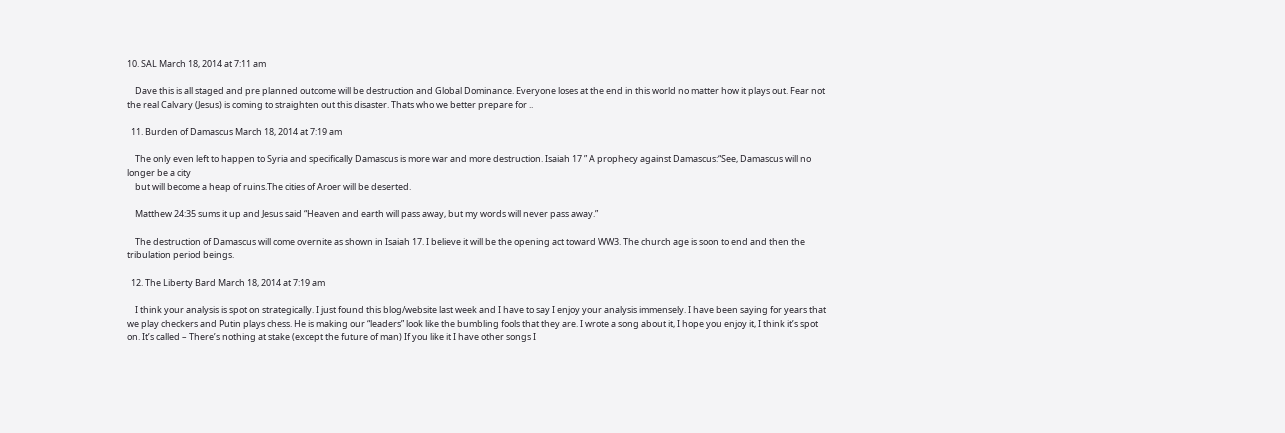10. SAL March 18, 2014 at 7:11 am

    Dave this is all staged and pre planned outcome will be destruction and Global Dominance. Everyone loses at the end in this world no matter how it plays out. Fear not the real Calvary (Jesus) is coming to straighten out this disaster. Thats who we better prepare for ..

  11. Burden of Damascus March 18, 2014 at 7:19 am

    The only even left to happen to Syria and specifically Damascus is more war and more destruction. Isaiah 17 ” A prophecy against Damascus:“See, Damascus will no longer be a city
    but will become a heap of ruins.The cities of Aroer will be deserted.

    Matthew 24:35 sums it up and Jesus said “Heaven and earth will pass away, but my words will never pass away.”

    The destruction of Damascus will come overnite as shown in Isaiah 17. I believe it will be the opening act toward WW3. The church age is soon to end and then the tribulation period beings.

  12. The Liberty Bard March 18, 2014 at 7:19 am

    I think your analysis is spot on strategically. I just found this blog/website last week and I have to say I enjoy your analysis immensely. I have been saying for years that we play checkers and Putin plays chess. He is making our “leaders” look like the bumbling fools that they are. I wrote a song about it, I hope you enjoy it, I think it’s spot on. It’s called – There’s nothing at stake (except the future of man) If you like it I have other songs I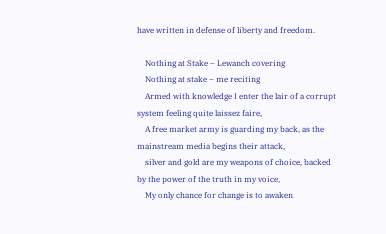have written in defense of liberty and freedom.

    Nothing at Stake – Lewanch covering
    Nothing at stake – me reciting
    Armed with knowledge I enter the lair of a corrupt system feeling quite laissez faire,
    A free market army is guarding my back, as the mainstream media begins their attack,
    silver and gold are my weapons of choice, backed by the power of the truth in my voice,
    My only chance for change is to awaken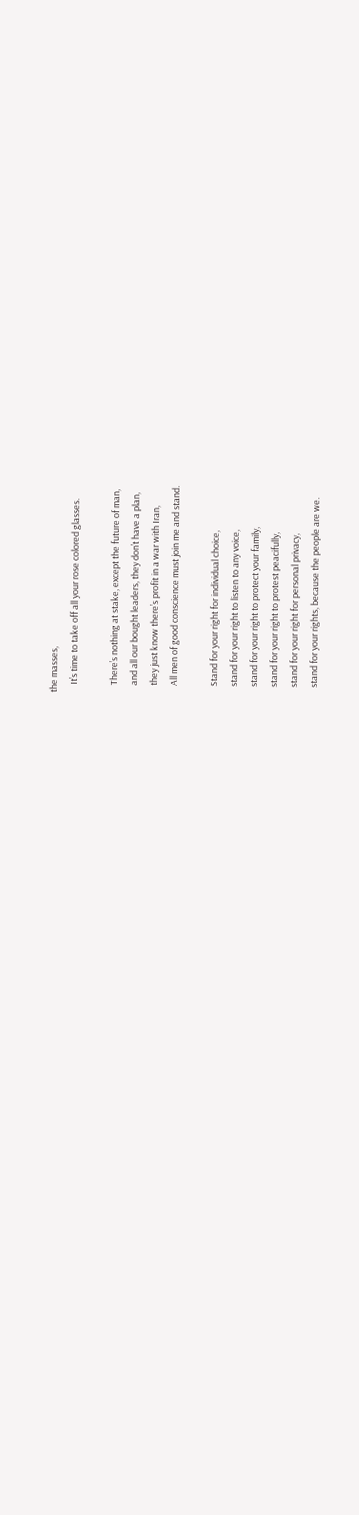the masses,
    It’s time to take off all your rose colored glasses.

    There’s nothing at stake, except the future of man,
    and all our bought leaders, they don’t have a plan,
    they just know there’s profit in a war with Iran,
    All men of good conscience must join me and stand.

    Stand for your right for individual choice,
    stand for your right to listen to any voice,
    stand for your right to protect your family,
    stand for your right to protest peacifully,
    stand for your right for personal privacy,
    stand for your rights, because the people are we.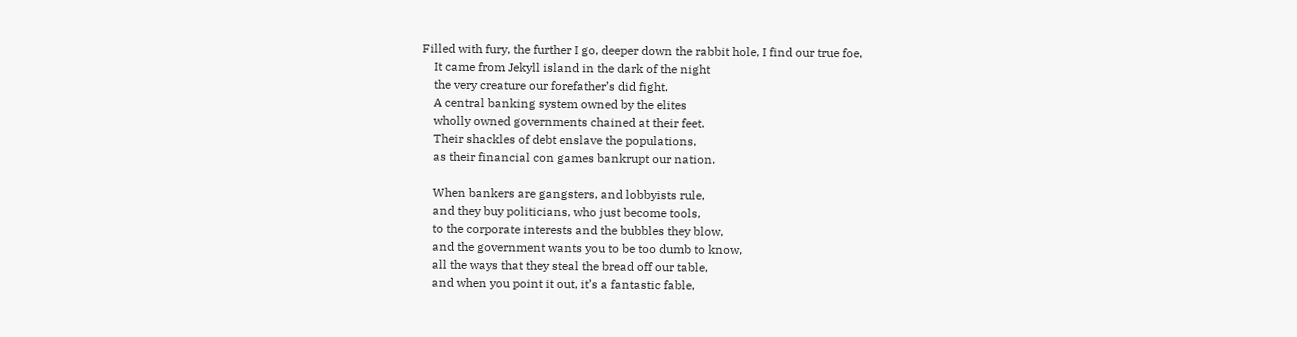Filled with fury, the further I go, deeper down the rabbit hole, I find our true foe,
    It came from Jekyll island in the dark of the night
    the very creature our forefather’s did fight.
    A central banking system owned by the elites
    wholly owned governments chained at their feet.
    Their shackles of debt enslave the populations,
    as their financial con games bankrupt our nation.

    When bankers are gangsters, and lobbyists rule,
    and they buy politicians, who just become tools,
    to the corporate interests and the bubbles they blow,
    and the government wants you to be too dumb to know,
    all the ways that they steal the bread off our table,
    and when you point it out, it’s a fantastic fable,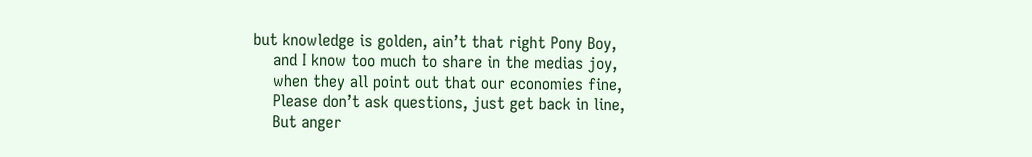but knowledge is golden, ain’t that right Pony Boy,
    and I know too much to share in the medias joy,
    when they all point out that our economies fine,
    Please don’t ask questions, just get back in line,
    But anger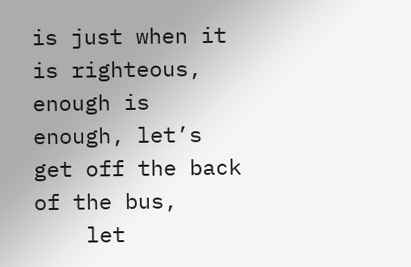is just when it is righteous, enough is enough, let’s get off the back of the bus,
    let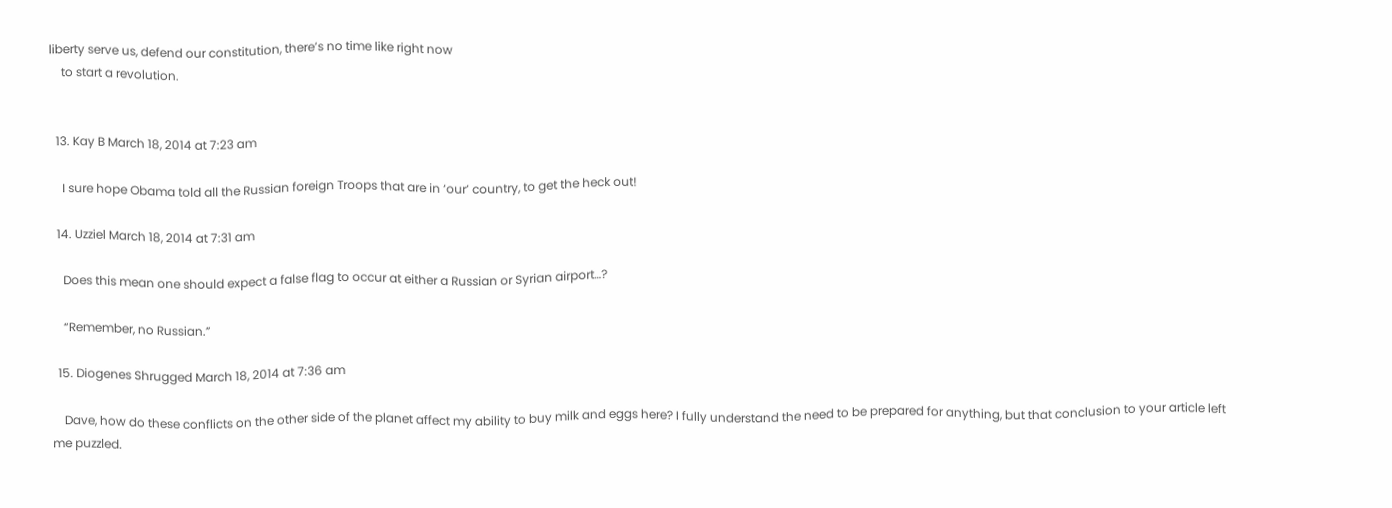liberty serve us, defend our constitution, there’s no time like right now
    to start a revolution.


  13. Kay B March 18, 2014 at 7:23 am

    I sure hope Obama told all the Russian foreign Troops that are in ‘our’ country, to get the heck out!

  14. Uzziel March 18, 2014 at 7:31 am

    Does this mean one should expect a false flag to occur at either a Russian or Syrian airport…?

    “Remember, no Russian.”

  15. Diogenes Shrugged March 18, 2014 at 7:36 am

    Dave, how do these conflicts on the other side of the planet affect my ability to buy milk and eggs here? I fully understand the need to be prepared for anything, but that conclusion to your article left me puzzled.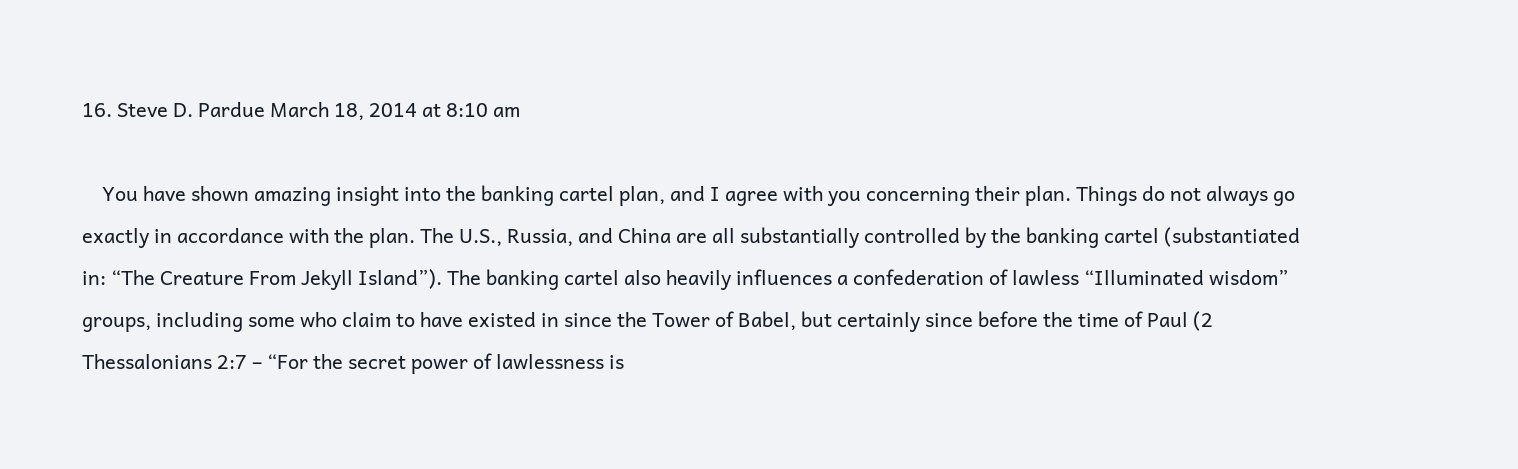16. Steve D. Pardue March 18, 2014 at 8:10 am

    You have shown amazing insight into the banking cartel plan, and I agree with you concerning their plan. Things do not always go exactly in accordance with the plan. The U.S., Russia, and China are all substantially controlled by the banking cartel (substantiated in: “The Creature From Jekyll Island”). The banking cartel also heavily influences a confederation of lawless “Illuminated wisdom” groups, including some who claim to have existed in since the Tower of Babel, but certainly since before the time of Paul (2 Thessalonians 2:7 – “For the secret power of lawlessness is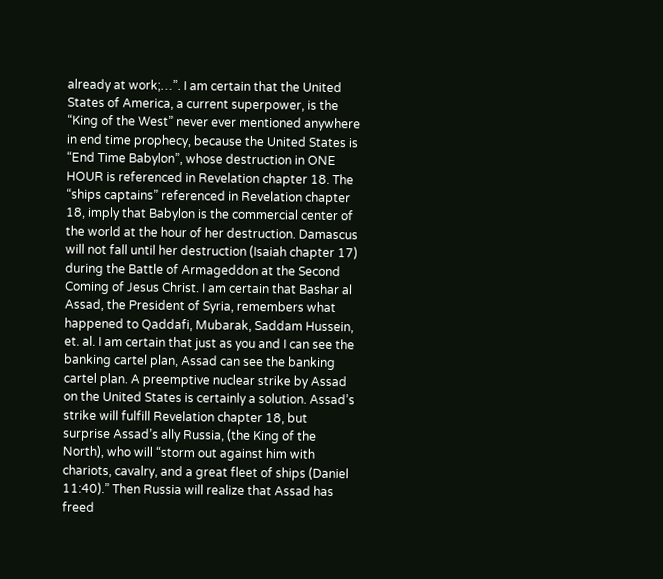already at work;…”. I am certain that the United States of America, a current superpower, is the “King of the West” never ever mentioned anywhere in end time prophecy, because the United States is “End Time Babylon”, whose destruction in ONE HOUR is referenced in Revelation chapter 18. The “ships captains” referenced in Revelation chapter 18, imply that Babylon is the commercial center of the world at the hour of her destruction. Damascus will not fall until her destruction (Isaiah chapter 17) during the Battle of Armageddon at the Second Coming of Jesus Christ. I am certain that Bashar al Assad, the President of Syria, remembers what happened to Qaddafi, Mubarak, Saddam Hussein, et. al. I am certain that just as you and I can see the banking cartel plan, Assad can see the banking cartel plan. A preemptive nuclear strike by Assad on the United States is certainly a solution. Assad’s strike will fulfill Revelation chapter 18, but surprise Assad’s ally Russia, (the King of the North), who will “storm out against him with chariots, cavalry, and a great fleet of ships (Daniel 11:40).” Then Russia will realize that Assad has freed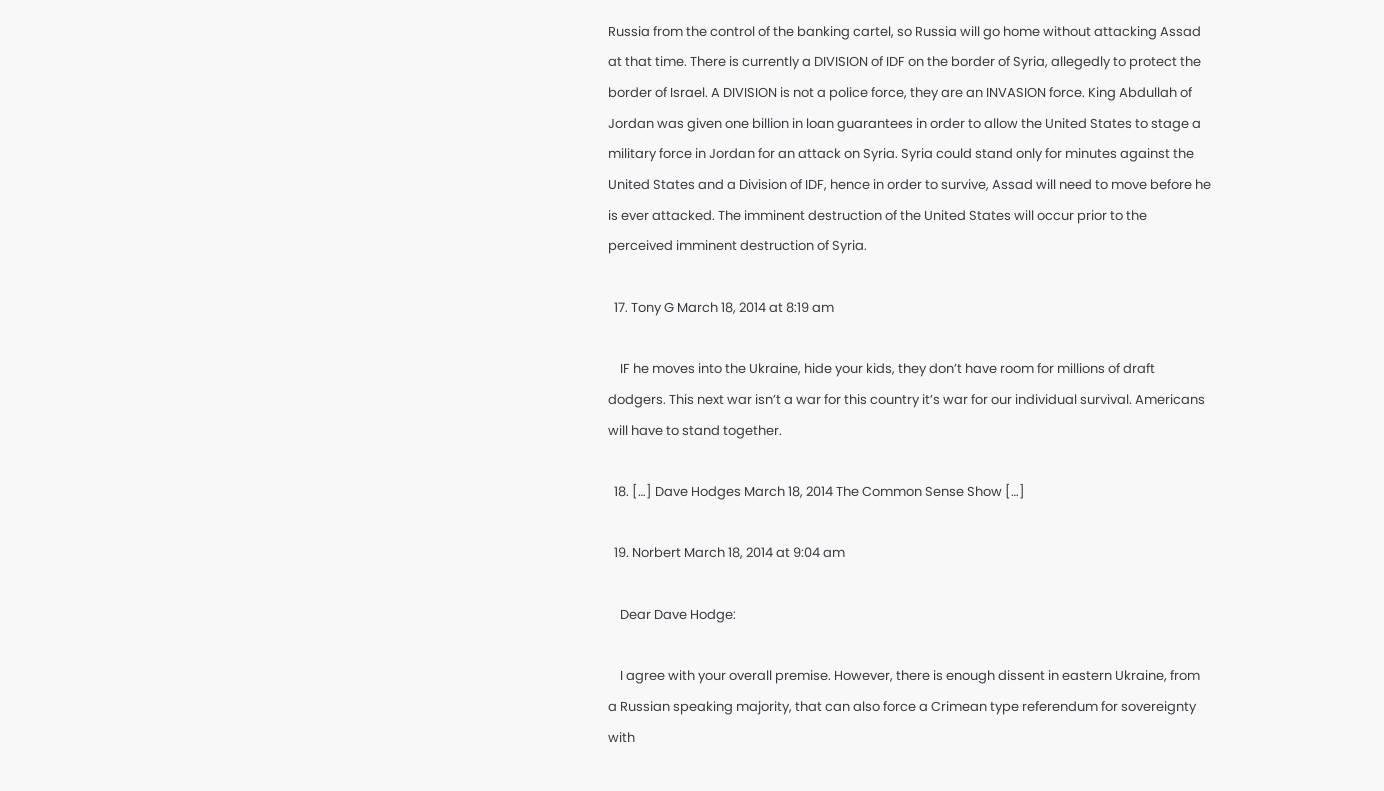Russia from the control of the banking cartel, so Russia will go home without attacking Assad at that time. There is currently a DIVISION of IDF on the border of Syria, allegedly to protect the border of Israel. A DIVISION is not a police force, they are an INVASION force. King Abdullah of Jordan was given one billion in loan guarantees in order to allow the United States to stage a military force in Jordan for an attack on Syria. Syria could stand only for minutes against the United States and a Division of IDF, hence in order to survive, Assad will need to move before he is ever attacked. The imminent destruction of the United States will occur prior to the perceived imminent destruction of Syria.

  17. Tony G March 18, 2014 at 8:19 am

    IF he moves into the Ukraine, hide your kids, they don’t have room for millions of draft dodgers. This next war isn’t a war for this country it’s war for our individual survival. Americans will have to stand together.

  18. […] Dave Hodges March 18, 2014 The Common Sense Show […]

  19. Norbert March 18, 2014 at 9:04 am

    Dear Dave Hodge:

    I agree with your overall premise. However, there is enough dissent in eastern Ukraine, from a Russian speaking majority, that can also force a Crimean type referendum for sovereignty with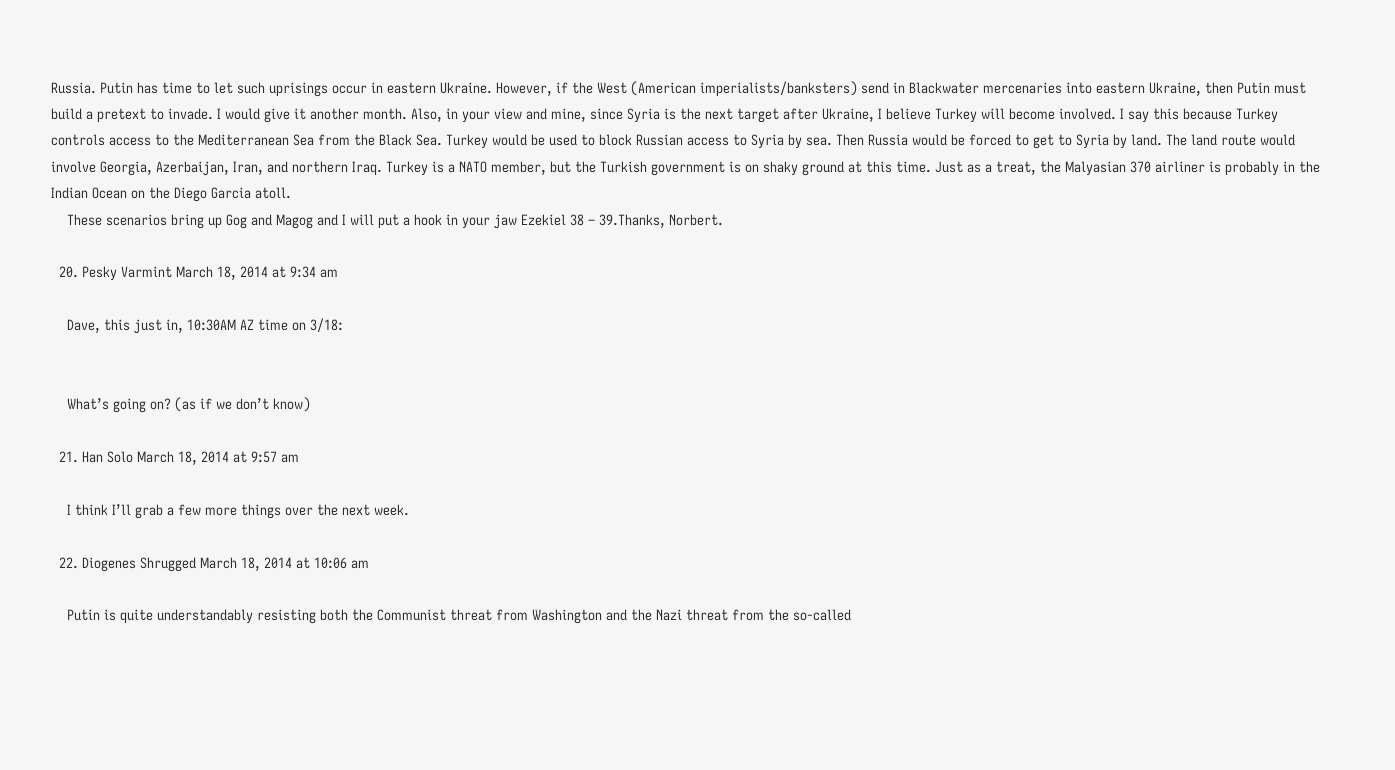Russia. Putin has time to let such uprisings occur in eastern Ukraine. However, if the West (American imperialists/banksters) send in Blackwater mercenaries into eastern Ukraine, then Putin must build a pretext to invade. I would give it another month. Also, in your view and mine, since Syria is the next target after Ukraine, I believe Turkey will become involved. I say this because Turkey controls access to the Mediterranean Sea from the Black Sea. Turkey would be used to block Russian access to Syria by sea. Then Russia would be forced to get to Syria by land. The land route would involve Georgia, Azerbaijan, Iran, and northern Iraq. Turkey is a NATO member, but the Turkish government is on shaky ground at this time. Just as a treat, the Malyasian 370 airliner is probably in the Indian Ocean on the Diego Garcia atoll.
    These scenarios bring up Gog and Magog and I will put a hook in your jaw Ezekiel 38 – 39.Thanks, Norbert.

  20. Pesky Varmint March 18, 2014 at 9:34 am

    Dave, this just in, 10:30AM AZ time on 3/18:


    What’s going on? (as if we don’t know)

  21. Han Solo March 18, 2014 at 9:57 am

    I think I’ll grab a few more things over the next week.

  22. Diogenes Shrugged March 18, 2014 at 10:06 am

    Putin is quite understandably resisting both the Communist threat from Washington and the Nazi threat from the so-called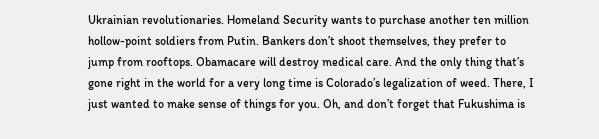Ukrainian revolutionaries. Homeland Security wants to purchase another ten million hollow-point soldiers from Putin. Bankers don’t shoot themselves, they prefer to jump from rooftops. Obamacare will destroy medical care. And the only thing that’s gone right in the world for a very long time is Colorado’s legalization of weed. There, I just wanted to make sense of things for you. Oh, and don’t forget that Fukushima is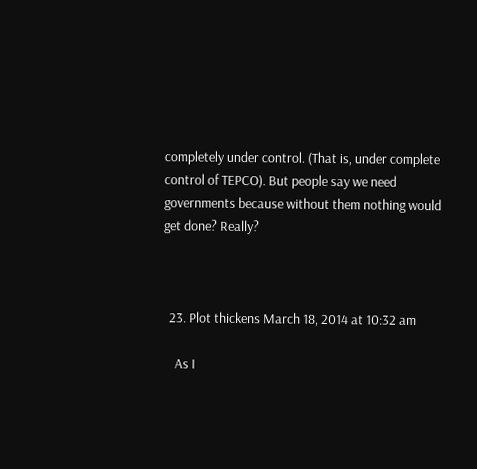completely under control. (That is, under complete control of TEPCO). But people say we need governments because without them nothing would get done? Really?



  23. Plot thickens March 18, 2014 at 10:32 am

    As I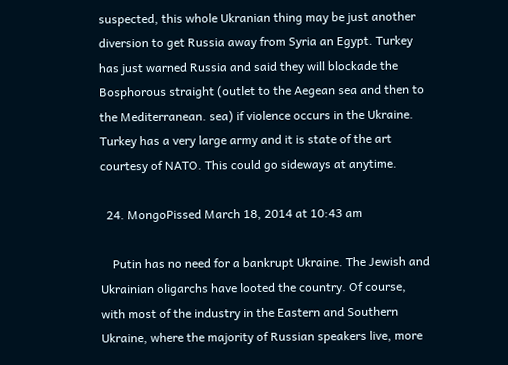suspected, this whole Ukranian thing may be just another diversion to get Russia away from Syria an Egypt. Turkey has just warned Russia and said they will blockade the Bosphorous straight (outlet to the Aegean sea and then to the Mediterranean. sea) if violence occurs in the Ukraine. Turkey has a very large army and it is state of the art courtesy of NATO. This could go sideways at anytime.

  24. MongoPissed March 18, 2014 at 10:43 am

    Putin has no need for a bankrupt Ukraine. The Jewish and Ukrainian oligarchs have looted the country. Of course, with most of the industry in the Eastern and Southern Ukraine, where the majority of Russian speakers live, more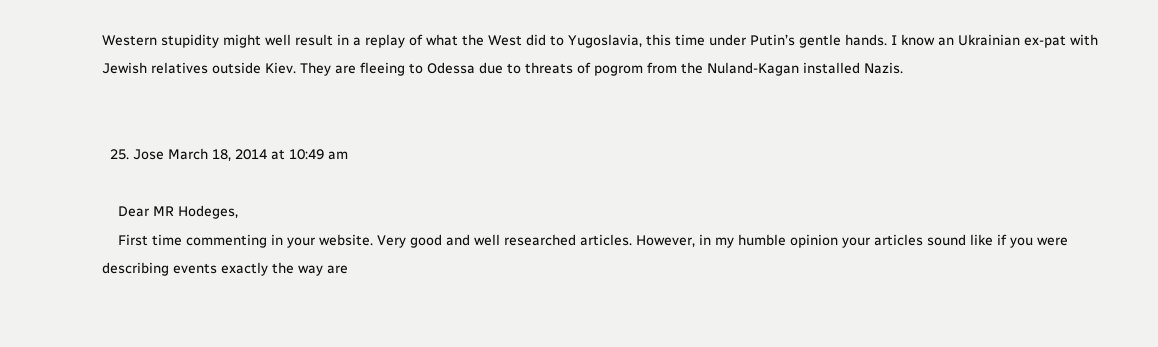Western stupidity might well result in a replay of what the West did to Yugoslavia, this time under Putin’s gentle hands. I know an Ukrainian ex-pat with Jewish relatives outside Kiev. They are fleeing to Odessa due to threats of pogrom from the Nuland-Kagan installed Nazis.


  25. Jose March 18, 2014 at 10:49 am

    Dear MR Hodeges,
    First time commenting in your website. Very good and well researched articles. However, in my humble opinion your articles sound like if you were describing events exactly the way are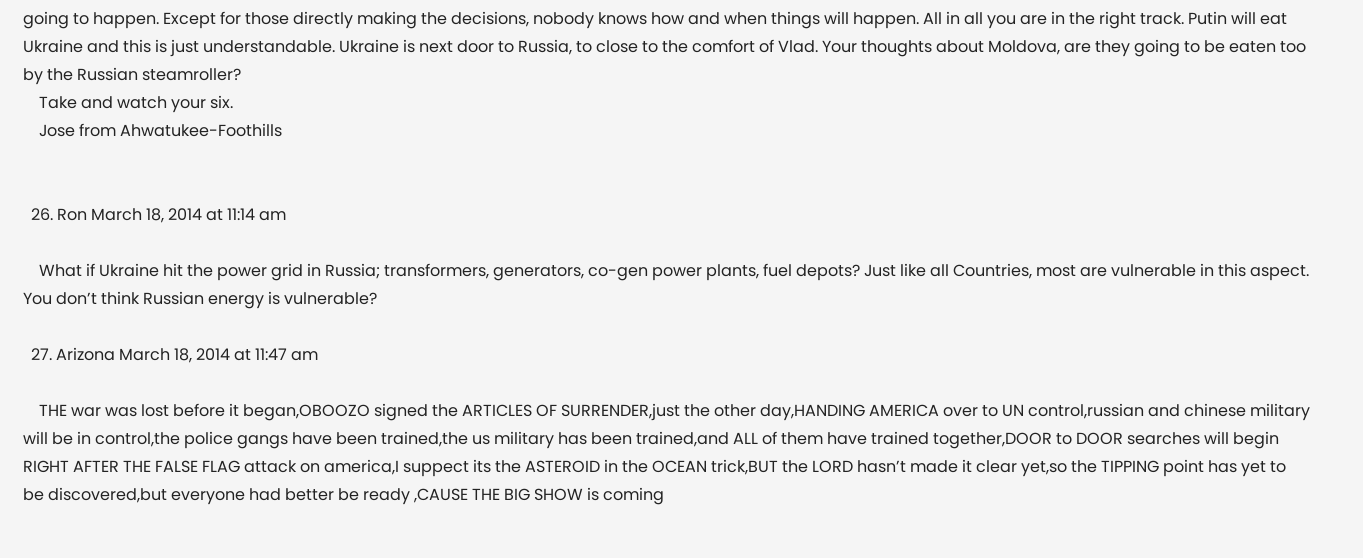going to happen. Except for those directly making the decisions, nobody knows how and when things will happen. All in all you are in the right track. Putin will eat Ukraine and this is just understandable. Ukraine is next door to Russia, to close to the comfort of Vlad. Your thoughts about Moldova, are they going to be eaten too by the Russian steamroller?
    Take and watch your six.
    Jose from Ahwatukee-Foothills


  26. Ron March 18, 2014 at 11:14 am

    What if Ukraine hit the power grid in Russia; transformers, generators, co-gen power plants, fuel depots? Just like all Countries, most are vulnerable in this aspect. You don’t think Russian energy is vulnerable?

  27. Arizona March 18, 2014 at 11:47 am

    THE war was lost before it began,OBOOZO signed the ARTICLES OF SURRENDER,just the other day,HANDING AMERICA over to UN control,russian and chinese military will be in control,the police gangs have been trained,the us military has been trained,and ALL of them have trained together,DOOR to DOOR searches will begin RIGHT AFTER THE FALSE FLAG attack on america,I suppect its the ASTEROID in the OCEAN trick,BUT the LORD hasn’t made it clear yet,so the TIPPING point has yet to be discovered,but everyone had better be ready ,CAUSE THE BIG SHOW is coming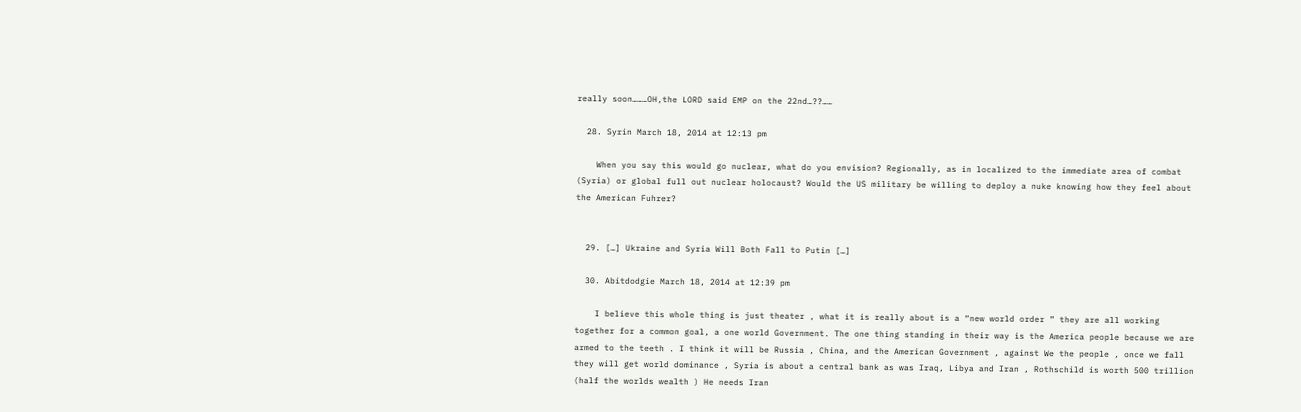really soon………OH,the LORD said EMP on the 22nd…??……

  28. Syrin March 18, 2014 at 12:13 pm

    When you say this would go nuclear, what do you envision? Regionally, as in localized to the immediate area of combat (Syria) or global full out nuclear holocaust? Would the US military be willing to deploy a nuke knowing how they feel about the American Fuhrer?


  29. […] Ukraine and Syria Will Both Fall to Putin […]

  30. Abitdodgie March 18, 2014 at 12:39 pm

    I believe this whole thing is just theater , what it is really about is a “new world order ” they are all working together for a common goal, a one world Government. The one thing standing in their way is the America people because we are armed to the teeth . I think it will be Russia , China, and the American Government , against We the people , once we fall they will get world dominance , Syria is about a central bank as was Iraq, Libya and Iran , Rothschild is worth 500 trillion (half the worlds wealth ) He needs Iran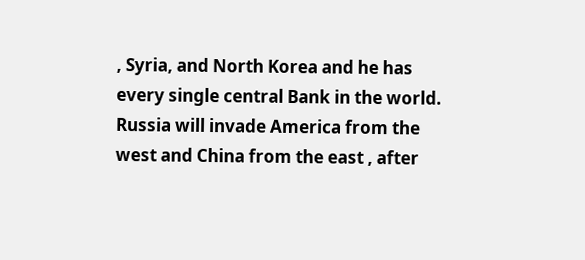, Syria, and North Korea and he has every single central Bank in the world. Russia will invade America from the west and China from the east , after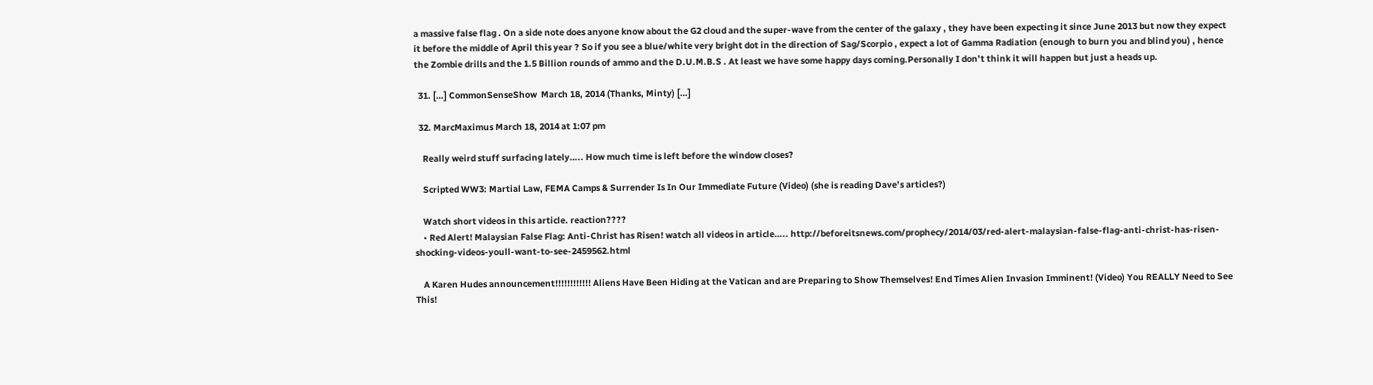a massive false flag . On a side note does anyone know about the G2 cloud and the super-wave from the center of the galaxy , they have been expecting it since June 2013 but now they expect it before the middle of April this year ? So if you see a blue/white very bright dot in the direction of Sag/Scorpio , expect a lot of Gamma Radiation (enough to burn you and blind you) , hence the Zombie drills and the 1.5 Billion rounds of ammo and the D.U.M.B.S . At least we have some happy days coming.Personally I don’t think it will happen but just a heads up.

  31. […] CommonSenseShow  March 18, 2014 (Thanks, Minty) […]

  32. MarcMaximus March 18, 2014 at 1:07 pm

    Really weird stuff surfacing lately….. How much time is left before the window closes?

    Scripted WW3: Martial Law, FEMA Camps & Surrender Is In Our Immediate Future (Video) (she is reading Dave’s articles?)

    Watch short videos in this article. reaction????
    • Red Alert! Malaysian False Flag: Anti-Christ has Risen! watch all videos in article….. http://beforeitsnews.com/prophecy/2014/03/red-alert-malaysian-false-flag-anti-christ-has-risen-shocking-videos-youll-want-to-see-2459562.html

    A Karen Hudes announcement!!!!!!!!!!!! Aliens Have Been Hiding at the Vatican and are Preparing to Show Themselves! End Times Alien Invasion Imminent! (Video) You REALLY Need to See This!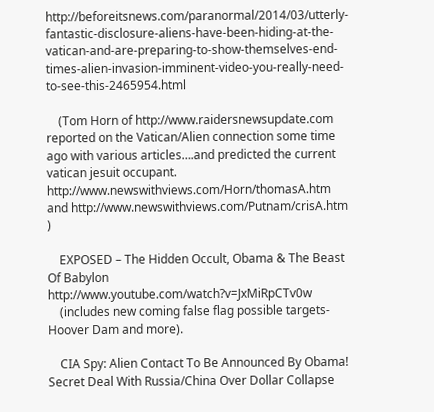http://beforeitsnews.com/paranormal/2014/03/utterly-fantastic-disclosure-aliens-have-been-hiding-at-the-vatican-and-are-preparing-to-show-themselves-end-times-alien-invasion-imminent-video-you-really-need-to-see-this-2465954.html

    (Tom Horn of http://www.raidersnewsupdate.com reported on the Vatican/Alien connection some time ago with various articles….and predicted the current vatican jesuit occupant. http://www.newswithviews.com/Horn/thomasA.htm and http://www.newswithviews.com/Putnam/crisA.htm )

    EXPOSED – The Hidden Occult, Obama & The Beast Of Babylon http://www.youtube.com/watch?v=JxMiRpCTv0w
    (includes new coming false flag possible targets- Hoover Dam and more).

    CIA Spy: Alien Contact To Be Announced By Obama! Secret Deal With Russia/China Over Dollar Collapse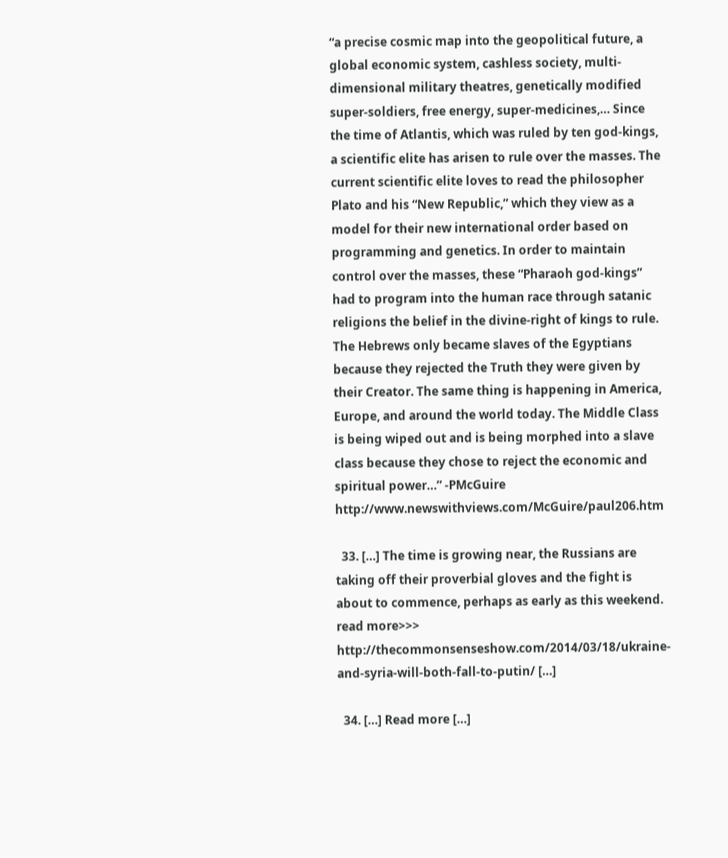“a precise cosmic map into the geopolitical future, a global economic system, cashless society, multi-dimensional military theatres, genetically modified super-soldiers, free energy, super-medicines,… Since the time of Atlantis, which was ruled by ten god-kings, a scientific elite has arisen to rule over the masses. The current scientific elite loves to read the philosopher Plato and his “New Republic,” which they view as a model for their new international order based on programming and genetics. In order to maintain control over the masses, these “Pharaoh god-kings” had to program into the human race through satanic religions the belief in the divine-right of kings to rule. The Hebrews only became slaves of the Egyptians because they rejected the Truth they were given by their Creator. The same thing is happening in America, Europe, and around the world today. The Middle Class is being wiped out and is being morphed into a slave class because they chose to reject the economic and spiritual power…” -PMcGuire http://www.newswithviews.com/McGuire/paul206.htm

  33. […] The time is growing near, the Russians are taking off their proverbial gloves and the fight is about to commence, perhaps as early as this weekend. read more>>> http://thecommonsenseshow.com/2014/03/18/ukraine-and-syria-will-both-fall-to-putin/ […]

  34. […] Read more […]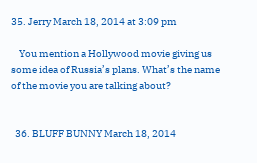35. Jerry March 18, 2014 at 3:09 pm

    You mention a Hollywood movie giving us some idea of Russia’s plans. What’s the name of the movie you are talking about?


  36. BLUFF BUNNY March 18, 2014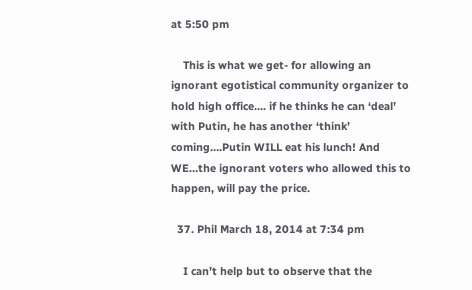at 5:50 pm

    This is what we get- for allowing an ignorant egotistical community organizer to hold high office…. if he thinks he can ‘deal’ with Putin, he has another ‘think’ coming….Putin WILL eat his lunch! And WE…the ignorant voters who allowed this to happen, will pay the price.

  37. Phil March 18, 2014 at 7:34 pm

    I can’t help but to observe that the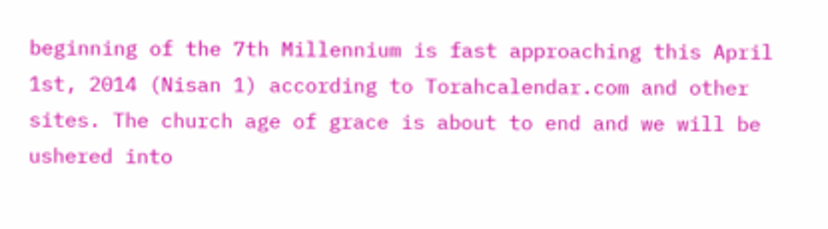beginning of the 7th Millennium is fast approaching this April 1st, 2014 (Nisan 1) according to Torahcalendar.com and other sites. The church age of grace is about to end and we will be ushered into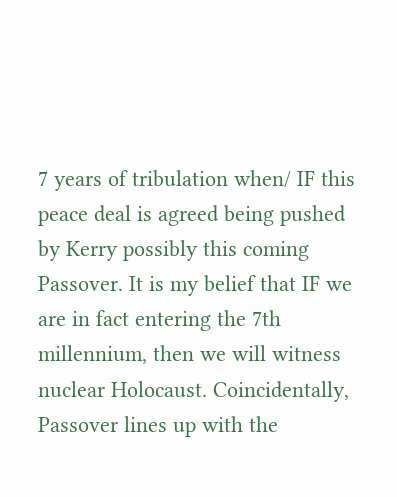7 years of tribulation when/ IF this peace deal is agreed being pushed by Kerry possibly this coming Passover. It is my belief that IF we are in fact entering the 7th millennium, then we will witness nuclear Holocaust. Coincidentally, Passover lines up with the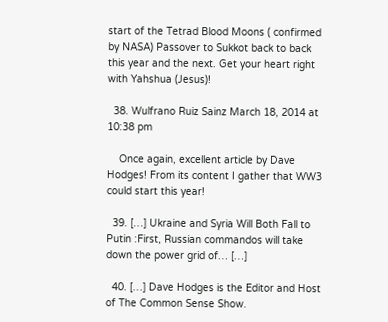start of the Tetrad Blood Moons ( confirmed by NASA) Passover to Sukkot back to back this year and the next. Get your heart right with Yahshua (Jesus)!

  38. Wulfrano Ruiz Sainz March 18, 2014 at 10:38 pm

    Once again, excellent article by Dave Hodges! From its content I gather that WW3 could start this year!

  39. […] Ukraine and Syria Will Both Fall to Putin :First, Russian commandos will take down the power grid of… […]

  40. […] Dave Hodges is the Editor and Host of The Common Sense Show.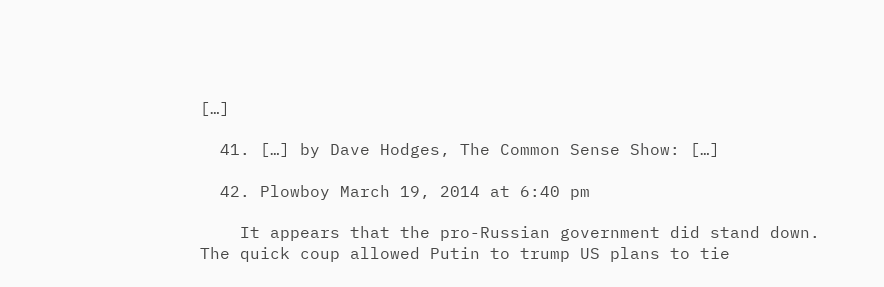[…]

  41. […] by Dave Hodges, The Common Sense Show: […]

  42. Plowboy March 19, 2014 at 6:40 pm

    It appears that the pro-Russian government did stand down. The quick coup allowed Putin to trump US plans to tie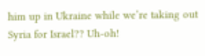him up in Ukraine while we’re taking out Syria for Israel?? Uh-oh!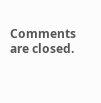Comments are closed.